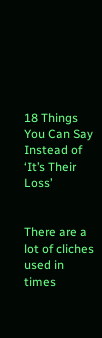18 Things You Can Say Instead of ‘It’s Their Loss’


There are a lot of cliches used in times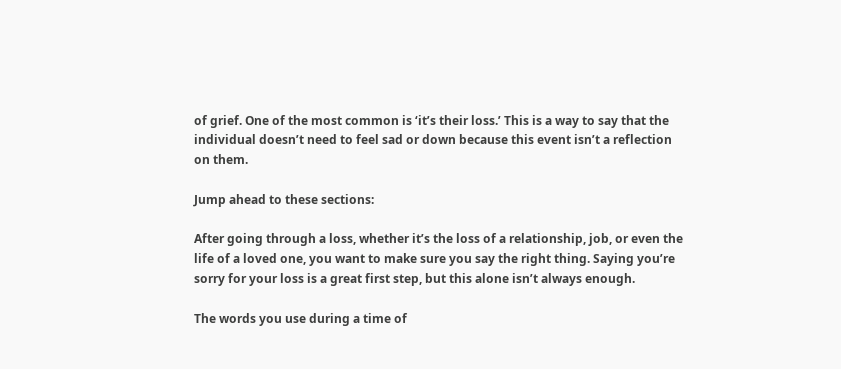of grief. One of the most common is ‘it’s their loss.’ This is a way to say that the individual doesn’t need to feel sad or down because this event isn’t a reflection on them.

Jump ahead to these sections:

After going through a loss, whether it’s the loss of a relationship, job, or even the life of a loved one, you want to make sure you say the right thing. Saying you’re sorry for your loss is a great first step, but this alone isn’t always enough.

The words you use during a time of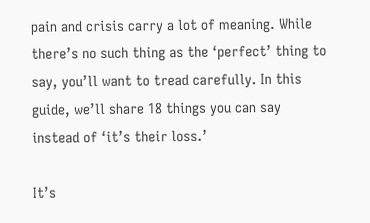pain and crisis carry a lot of meaning. While there’s no such thing as the ‘perfect’ thing to say, you’ll want to tread carefully. In this guide, we’ll share 18 things you can say instead of ‘it’s their loss.’

It’s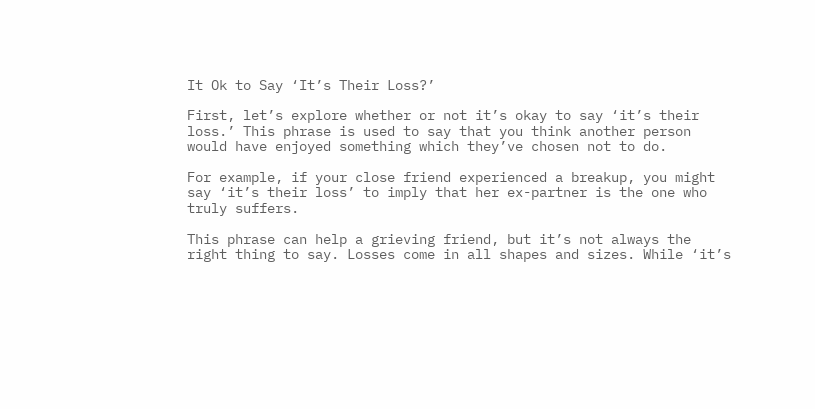It Ok to Say ‘It’s Their Loss?’

First, let’s explore whether or not it’s okay to say ‘it’s their loss.’ This phrase is used to say that you think another person would have enjoyed something which they’ve chosen not to do.

For example, if your close friend experienced a breakup, you might say ‘it’s their loss’ to imply that her ex-partner is the one who truly suffers.

This phrase can help a grieving friend, but it’s not always the right thing to say. Losses come in all shapes and sizes. While ‘it’s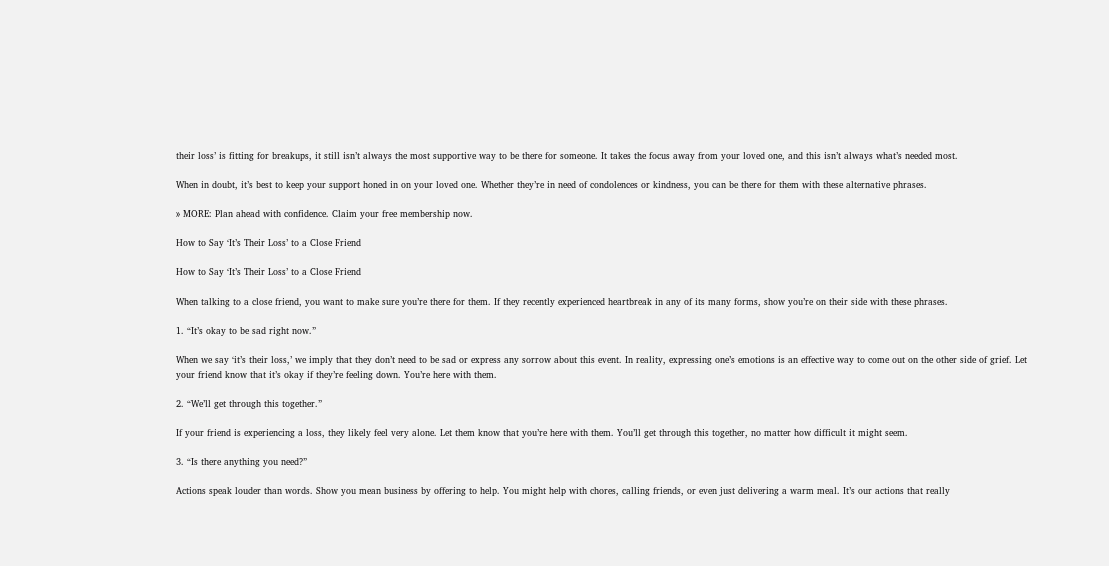their loss’ is fitting for breakups, it still isn’t always the most supportive way to be there for someone. It takes the focus away from your loved one, and this isn’t always what’s needed most.

When in doubt, it’s best to keep your support honed in on your loved one. Whether they’re in need of condolences or kindness, you can be there for them with these alternative phrases.

» MORE: Plan ahead with confidence. Claim your free membership now.

How to Say ‘It’s Their Loss’ to a Close Friend

How to Say ‘It’s Their Loss’ to a Close Friend

When talking to a close friend, you want to make sure you’re there for them. If they recently experienced heartbreak in any of its many forms, show you’re on their side with these phrases.

1. “It’s okay to be sad right now.”

When we say ‘it’s their loss,’ we imply that they don’t need to be sad or express any sorrow about this event. In reality, expressing one’s emotions is an effective way to come out on the other side of grief. Let your friend know that it’s okay if they’re feeling down. You’re here with them.

2. “We’ll get through this together.”

If your friend is experiencing a loss, they likely feel very alone. Let them know that you’re here with them. You’ll get through this together, no matter how difficult it might seem.

3. “Is there anything you need?”

Actions speak louder than words. Show you mean business by offering to help. You might help with chores, calling friends, or even just delivering a warm meal. It’s our actions that really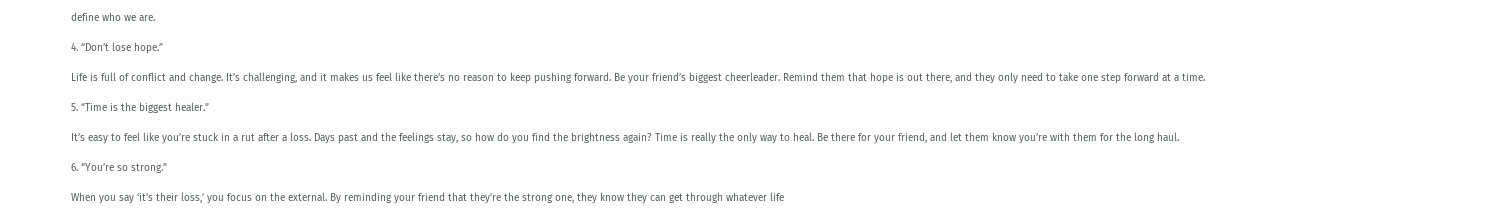define who we are.

4. “Don’t lose hope.”

Life is full of conflict and change. It’s challenging, and it makes us feel like there’s no reason to keep pushing forward. Be your friend’s biggest cheerleader. Remind them that hope is out there, and they only need to take one step forward at a time.

5. “Time is the biggest healer.”

It’s easy to feel like you’re stuck in a rut after a loss. Days past and the feelings stay, so how do you find the brightness again? Time is really the only way to heal. Be there for your friend, and let them know you’re with them for the long haul.

6. “You’re so strong.”

When you say ‘it’s their loss,’ you focus on the external. By reminding your friend that they’re the strong one, they know they can get through whatever life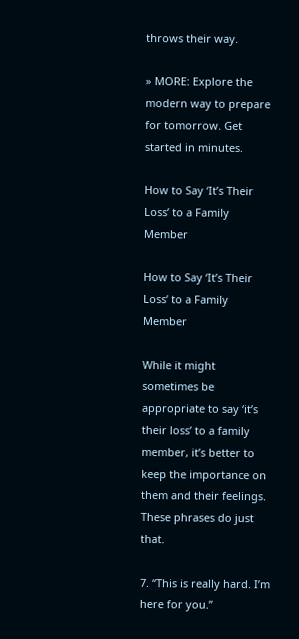throws their way.

» MORE: Explore the modern way to prepare for tomorrow. Get started in minutes.

How to Say ‘It’s Their Loss’ to a Family Member

How to Say ‘It’s Their Loss’ to a Family Member

While it might sometimes be appropriate to say ‘it’s their loss’ to a family member, it’s better to keep the importance on them and their feelings. These phrases do just that.

7. “This is really hard. I’m here for you.”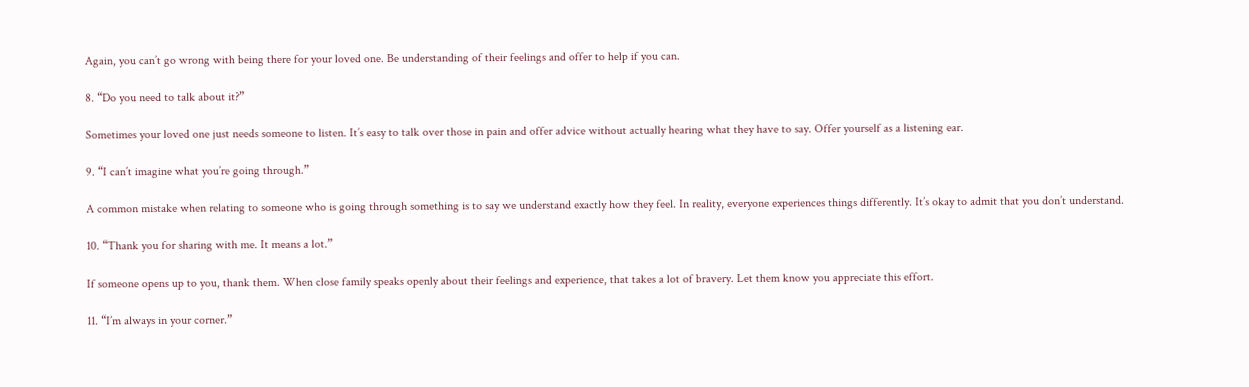Again, you can’t go wrong with being there for your loved one. Be understanding of their feelings and offer to help if you can.

8. “Do you need to talk about it?”

Sometimes your loved one just needs someone to listen. It’s easy to talk over those in pain and offer advice without actually hearing what they have to say. Offer yourself as a listening ear.

9. “I can’t imagine what you’re going through.”

A common mistake when relating to someone who is going through something is to say we understand exactly how they feel. In reality, everyone experiences things differently. It’s okay to admit that you don’t understand.

10. “Thank you for sharing with me. It means a lot.”

If someone opens up to you, thank them. When close family speaks openly about their feelings and experience, that takes a lot of bravery. Let them know you appreciate this effort.

11. “I’m always in your corner.”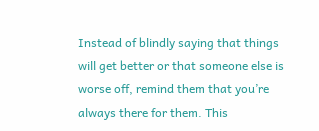Instead of blindly saying that things will get better or that someone else is worse off, remind them that you’re always there for them. This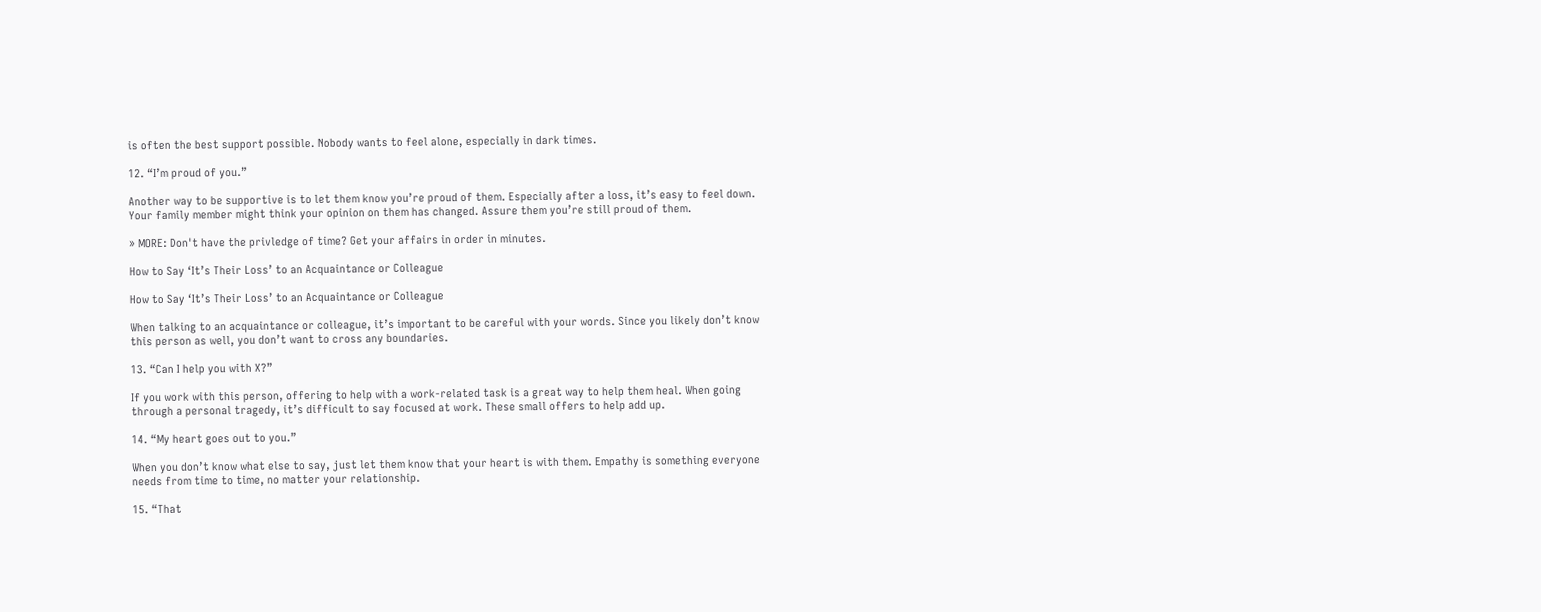is often the best support possible. Nobody wants to feel alone, especially in dark times.

12. “I’m proud of you.”

Another way to be supportive is to let them know you’re proud of them. Especially after a loss, it’s easy to feel down. Your family member might think your opinion on them has changed. Assure them you’re still proud of them.

» MORE: Don't have the privledge of time? Get your affairs in order in minutes.

How to Say ‘It’s Their Loss’ to an Acquaintance or Colleague

How to Say ‘It’s Their Loss’ to an Acquaintance or Colleague

When talking to an acquaintance or colleague, it’s important to be careful with your words. Since you likely don’t know this person as well, you don’t want to cross any boundaries.

13. “Can I help you with X?”

If you work with this person, offering to help with a work-related task is a great way to help them heal. When going through a personal tragedy, it’s difficult to say focused at work. These small offers to help add up.

14. “My heart goes out to you.”

When you don’t know what else to say, just let them know that your heart is with them. Empathy is something everyone needs from time to time, no matter your relationship.

15. “That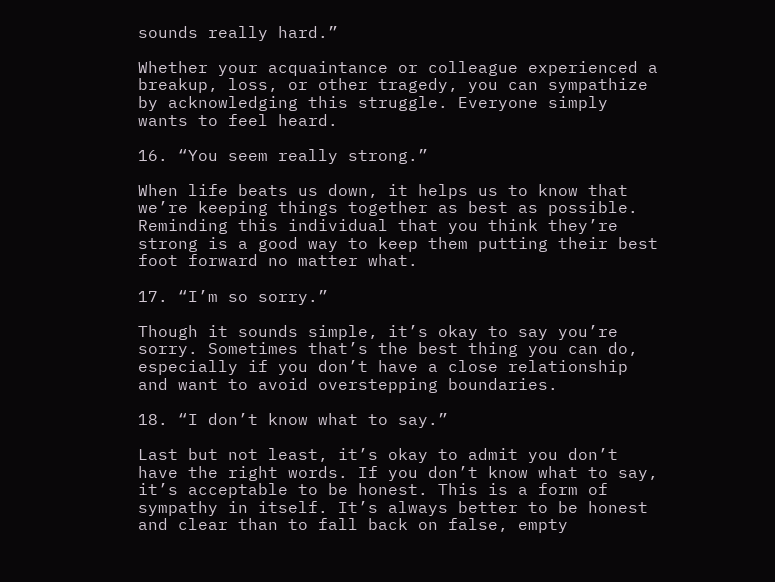sounds really hard.”

Whether your acquaintance or colleague experienced a breakup, loss, or other tragedy, you can sympathize by acknowledging this struggle. Everyone simply wants to feel heard.

16. “You seem really strong.”

When life beats us down, it helps us to know that we’re keeping things together as best as possible. Reminding this individual that you think they’re strong is a good way to keep them putting their best foot forward no matter what.

17. “I’m so sorry.”

Though it sounds simple, it’s okay to say you’re sorry. Sometimes that’s the best thing you can do, especially if you don’t have a close relationship and want to avoid overstepping boundaries.

18. “I don’t know what to say.”

Last but not least, it’s okay to admit you don’t have the right words. If you don’t know what to say, it’s acceptable to be honest. This is a form of sympathy in itself. It’s always better to be honest and clear than to fall back on false, empty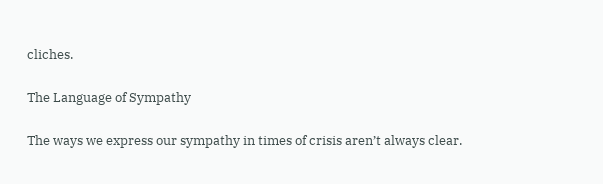cliches.

The Language of Sympathy

The ways we express our sympathy in times of crisis aren’t always clear.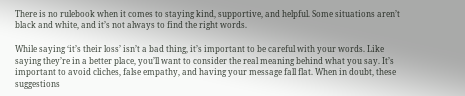There is no rulebook when it comes to staying kind, supportive, and helpful. Some situations aren’t black and white, and it’s not always to find the right words.

While saying ‘it’s their loss’ isn’t a bad thing, it’s important to be careful with your words. Like saying they’re in a better place, you’ll want to consider the real meaning behind what you say. It’s important to avoid cliches, false empathy, and having your message fall flat. When in doubt, these suggestions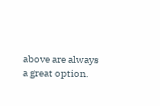above are always a great option.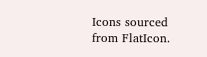Icons sourced from FlatIcon.